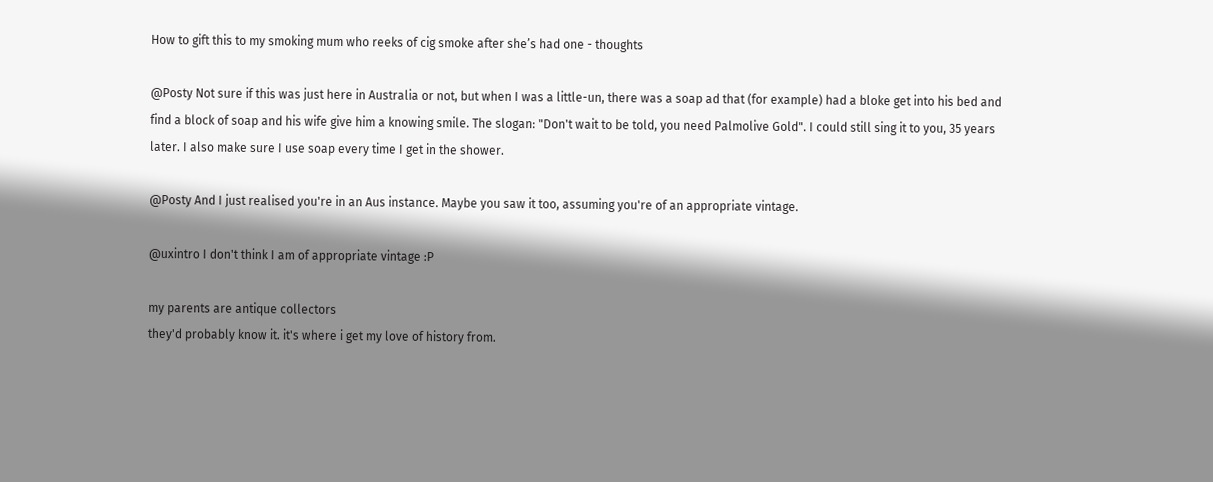How to gift this to my smoking mum who reeks of cig smoke after she’s had one - thoughts

@Posty Not sure if this was just here in Australia or not, but when I was a little-un, there was a soap ad that (for example) had a bloke get into his bed and find a block of soap and his wife give him a knowing smile. The slogan: "Don't wait to be told, you need Palmolive Gold". I could still sing it to you, 35 years later. I also make sure I use soap every time I get in the shower.

@Posty And I just realised you're in an Aus instance. Maybe you saw it too, assuming you're of an appropriate vintage.

@uxintro I don't think I am of appropriate vintage :P

my parents are antique collectors
they'd probably know it. it's where i get my love of history from.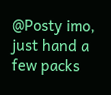@Posty imo, just hand a few packs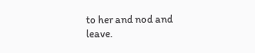to her and nod and leave.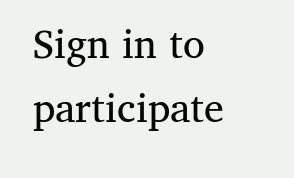Sign in to participate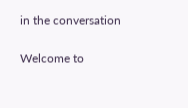in the conversation

Welcome to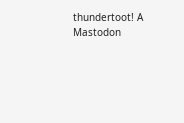thundertoot! A Mastodon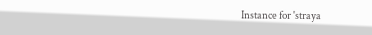Instance for 'straya